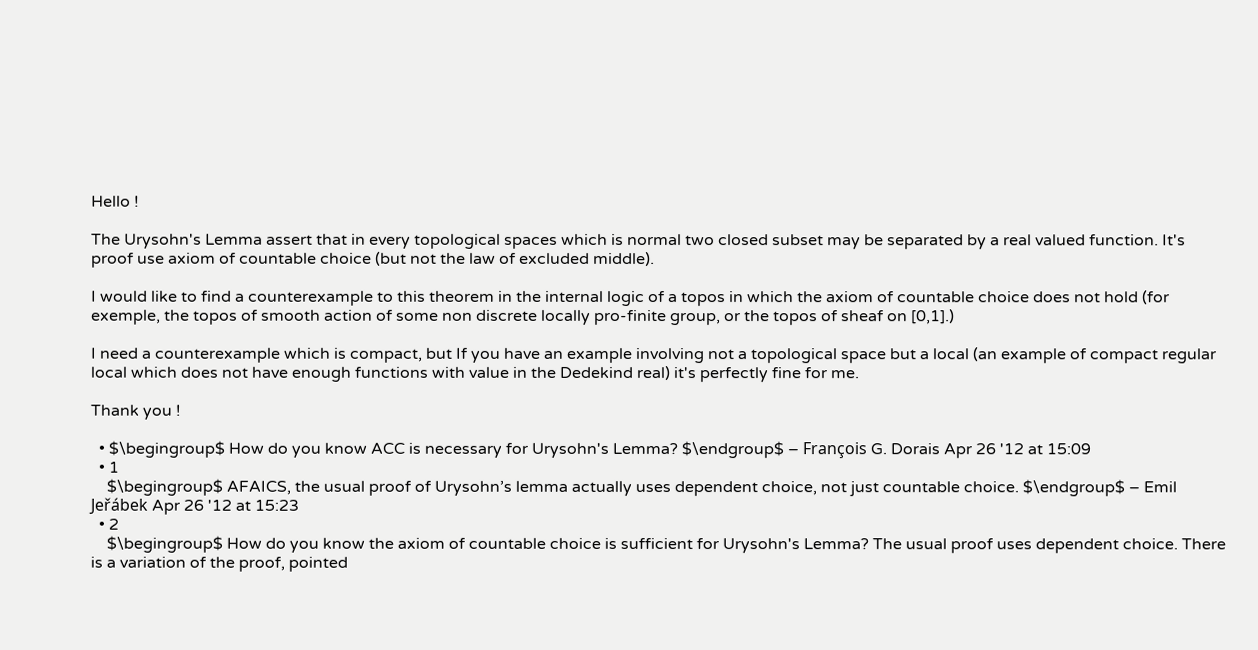Hello !

The Urysohn's Lemma assert that in every topological spaces which is normal two closed subset may be separated by a real valued function. It's proof use axiom of countable choice (but not the law of excluded middle).

I would like to find a counterexample to this theorem in the internal logic of a topos in which the axiom of countable choice does not hold (for exemple, the topos of smooth action of some non discrete locally pro-finite group, or the topos of sheaf on [0,1].)

I need a counterexample which is compact, but If you have an example involving not a topological space but a local (an example of compact regular local which does not have enough functions with value in the Dedekind real) it's perfectly fine for me.

Thank you !

  • $\begingroup$ How do you know ACC is necessary for Urysohn's Lemma? $\endgroup$ – François G. Dorais Apr 26 '12 at 15:09
  • 1
    $\begingroup$ AFAICS, the usual proof of Urysohn’s lemma actually uses dependent choice, not just countable choice. $\endgroup$ – Emil Jeřábek Apr 26 '12 at 15:23
  • 2
    $\begingroup$ How do you know the axiom of countable choice is sufficient for Urysohn's Lemma? The usual proof uses dependent choice. There is a variation of the proof, pointed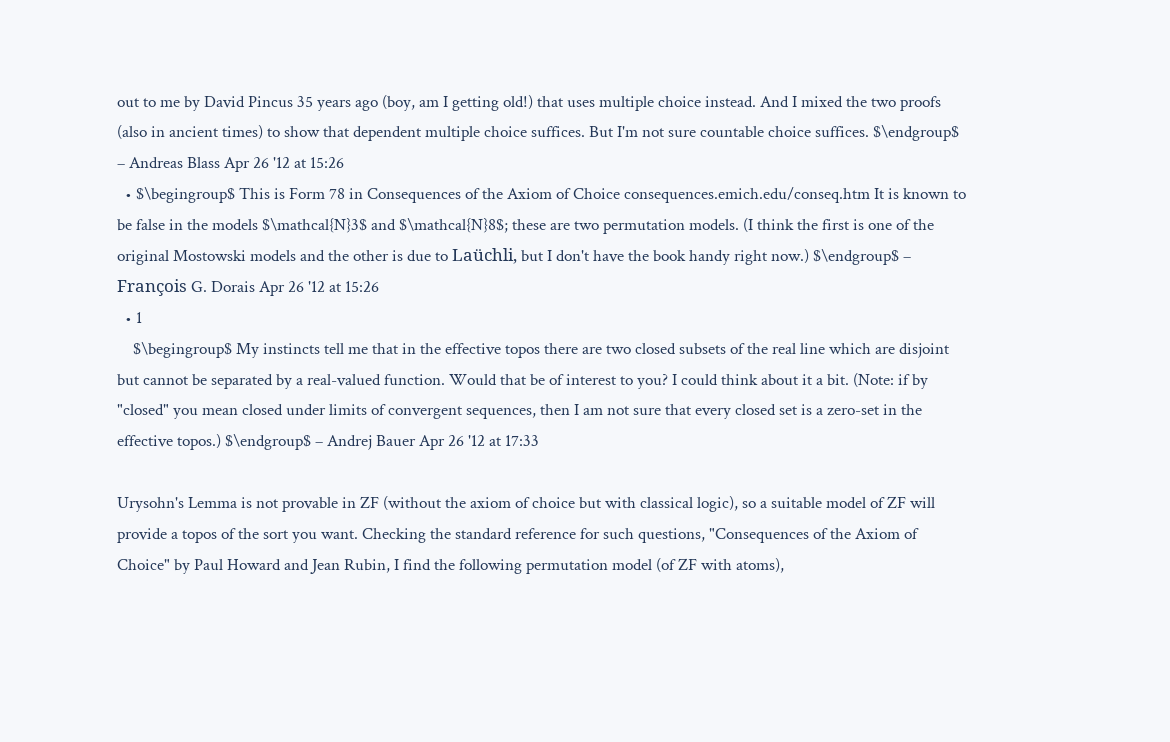out to me by David Pincus 35 years ago (boy, am I getting old!) that uses multiple choice instead. And I mixed the two proofs (also in ancient times) to show that dependent multiple choice suffices. But I'm not sure countable choice suffices. $\endgroup$ – Andreas Blass Apr 26 '12 at 15:26
  • $\begingroup$ This is Form 78 in Consequences of the Axiom of Choice consequences.emich.edu/conseq.htm It is known to be false in the models $\mathcal{N}3$ and $\mathcal{N}8$; these are two permutation models. (I think the first is one of the original Mostowski models and the other is due to Laüchli, but I don't have the book handy right now.) $\endgroup$ – François G. Dorais Apr 26 '12 at 15:26
  • 1
    $\begingroup$ My instincts tell me that in the effective topos there are two closed subsets of the real line which are disjoint but cannot be separated by a real-valued function. Would that be of interest to you? I could think about it a bit. (Note: if by "closed" you mean closed under limits of convergent sequences, then I am not sure that every closed set is a zero-set in the effective topos.) $\endgroup$ – Andrej Bauer Apr 26 '12 at 17:33

Urysohn's Lemma is not provable in ZF (without the axiom of choice but with classical logic), so a suitable model of ZF will provide a topos of the sort you want. Checking the standard reference for such questions, "Consequences of the Axiom of Choice" by Paul Howard and Jean Rubin, I find the following permutation model (of ZF with atoms),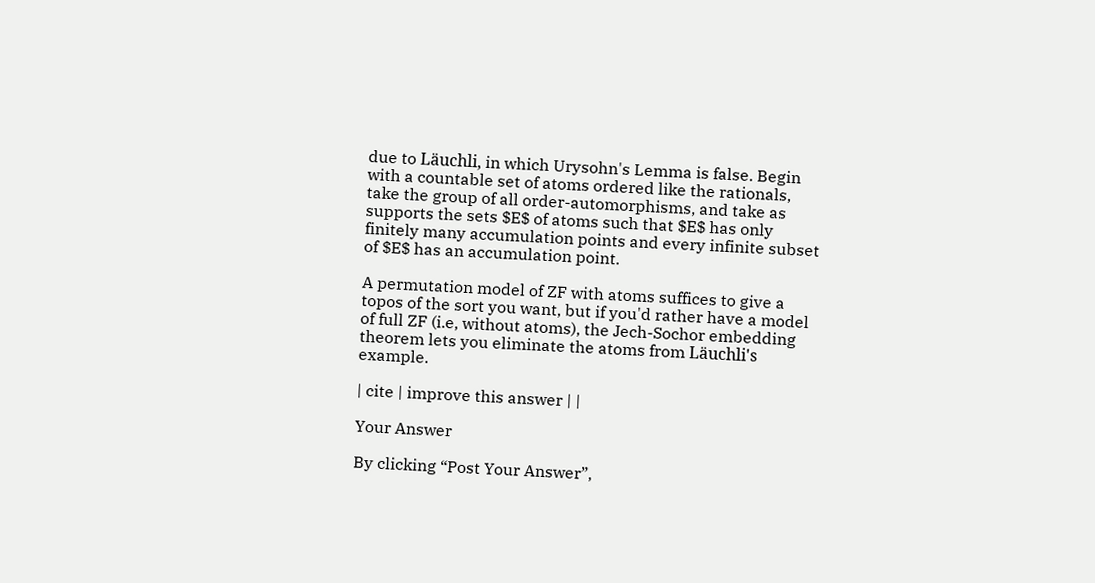due to Läuchli, in which Urysohn's Lemma is false. Begin with a countable set of atoms ordered like the rationals, take the group of all order-automorphisms, and take as supports the sets $E$ of atoms such that $E$ has only finitely many accumulation points and every infinite subset of $E$ has an accumulation point.

A permutation model of ZF with atoms suffices to give a topos of the sort you want, but if you'd rather have a model of full ZF (i.e, without atoms), the Jech-Sochor embedding theorem lets you eliminate the atoms from Läuchli's example.

| cite | improve this answer | |

Your Answer

By clicking “Post Your Answer”,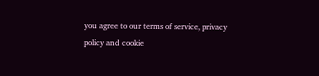you agree to our terms of service, privacy policy and cookie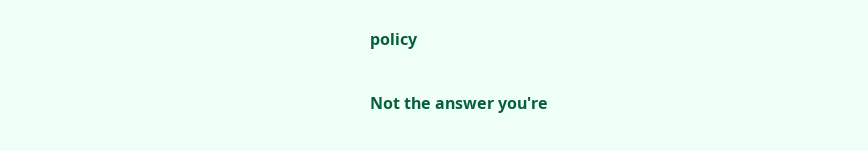policy

Not the answer you're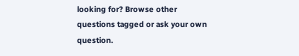looking for? Browse other questions tagged or ask your own question.